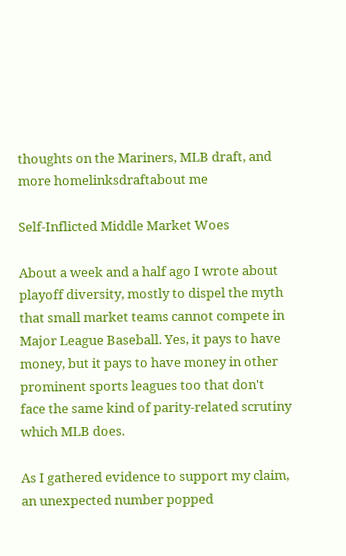thoughts on the Mariners, MLB draft, and more homelinksdraftabout me

Self-Inflicted Middle Market Woes

About a week and a half ago I wrote about playoff diversity, mostly to dispel the myth that small market teams cannot compete in Major League Baseball. Yes, it pays to have money, but it pays to have money in other prominent sports leagues too that don't face the same kind of parity-related scrutiny which MLB does.

As I gathered evidence to support my claim, an unexpected number popped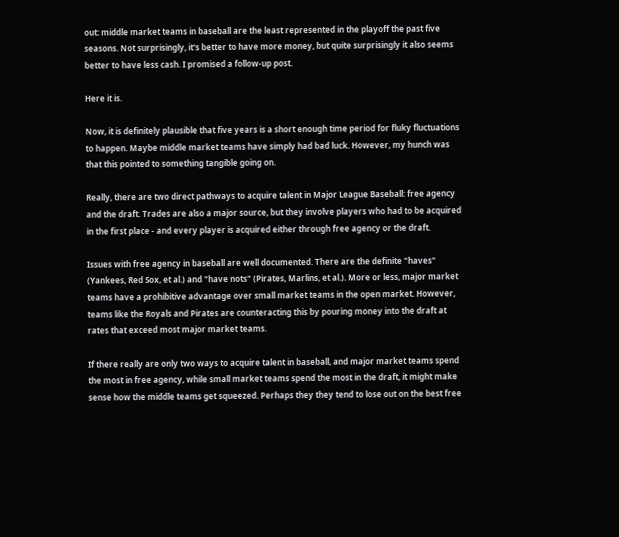out: middle market teams in baseball are the least represented in the playoff the past five seasons. Not surprisingly, it's better to have more money, but quite surprisingly it also seems better to have less cash. I promised a follow-up post.

Here it is.

Now, it is definitely plausible that five years is a short enough time period for fluky fluctuations to happen. Maybe middle market teams have simply had bad luck. However, my hunch was that this pointed to something tangible going on.

Really, there are two direct pathways to acquire talent in Major League Baseball: free agency and the draft. Trades are also a major source, but they involve players who had to be acquired in the first place - and every player is acquired either through free agency or the draft.

Issues with free agency in baseball are well documented. There are the definite "haves" (Yankees, Red Sox, et al.) and "have nots" (Pirates, Marlins, et al.). More or less, major market teams have a prohibitive advantage over small market teams in the open market. However, teams like the Royals and Pirates are counteracting this by pouring money into the draft at rates that exceed most major market teams.

If there really are only two ways to acquire talent in baseball, and major market teams spend the most in free agency, while small market teams spend the most in the draft, it might make sense how the middle teams get squeezed. Perhaps they they tend to lose out on the best free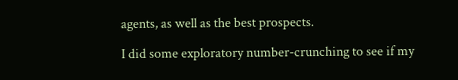agents, as well as the best prospects.

I did some exploratory number-crunching to see if my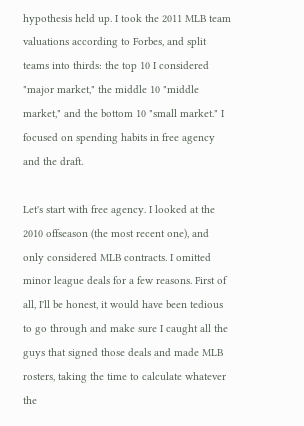hypothesis held up. I took the 2011 MLB team valuations according to Forbes, and split teams into thirds: the top 10 I considered "major market," the middle 10 "middle market," and the bottom 10 "small market." I focused on spending habits in free agency and the draft.

Let's start with free agency. I looked at the 2010 offseason (the most recent one), and only considered MLB contracts. I omitted minor league deals for a few reasons. First of all, I'll be honest, it would have been tedious to go through and make sure I caught all the guys that signed those deals and made MLB rosters, taking the time to calculate whatever the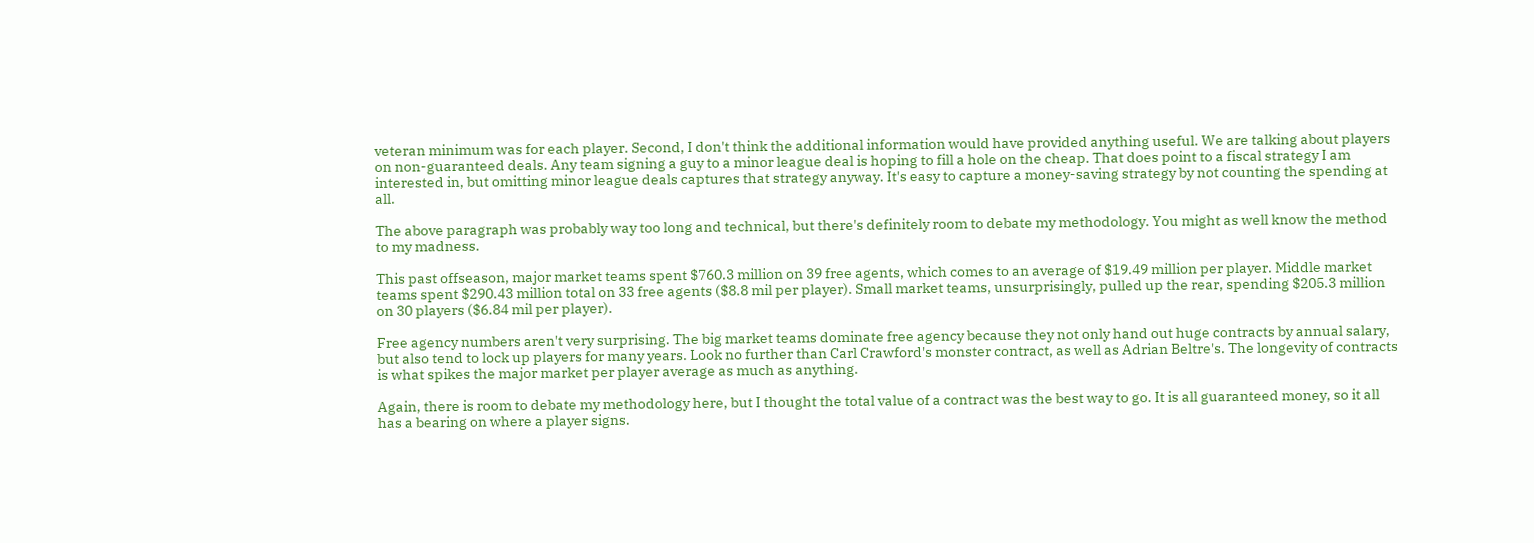veteran minimum was for each player. Second, I don't think the additional information would have provided anything useful. We are talking about players on non-guaranteed deals. Any team signing a guy to a minor league deal is hoping to fill a hole on the cheap. That does point to a fiscal strategy I am interested in, but omitting minor league deals captures that strategy anyway. It's easy to capture a money-saving strategy by not counting the spending at all.

The above paragraph was probably way too long and technical, but there's definitely room to debate my methodology. You might as well know the method to my madness.

This past offseason, major market teams spent $760.3 million on 39 free agents, which comes to an average of $19.49 million per player. Middle market teams spent $290.43 million total on 33 free agents ($8.8 mil per player). Small market teams, unsurprisingly, pulled up the rear, spending $205.3 million on 30 players ($6.84 mil per player).

Free agency numbers aren't very surprising. The big market teams dominate free agency because they not only hand out huge contracts by annual salary, but also tend to lock up players for many years. Look no further than Carl Crawford's monster contract, as well as Adrian Beltre's. The longevity of contracts is what spikes the major market per player average as much as anything.

Again, there is room to debate my methodology here, but I thought the total value of a contract was the best way to go. It is all guaranteed money, so it all has a bearing on where a player signs.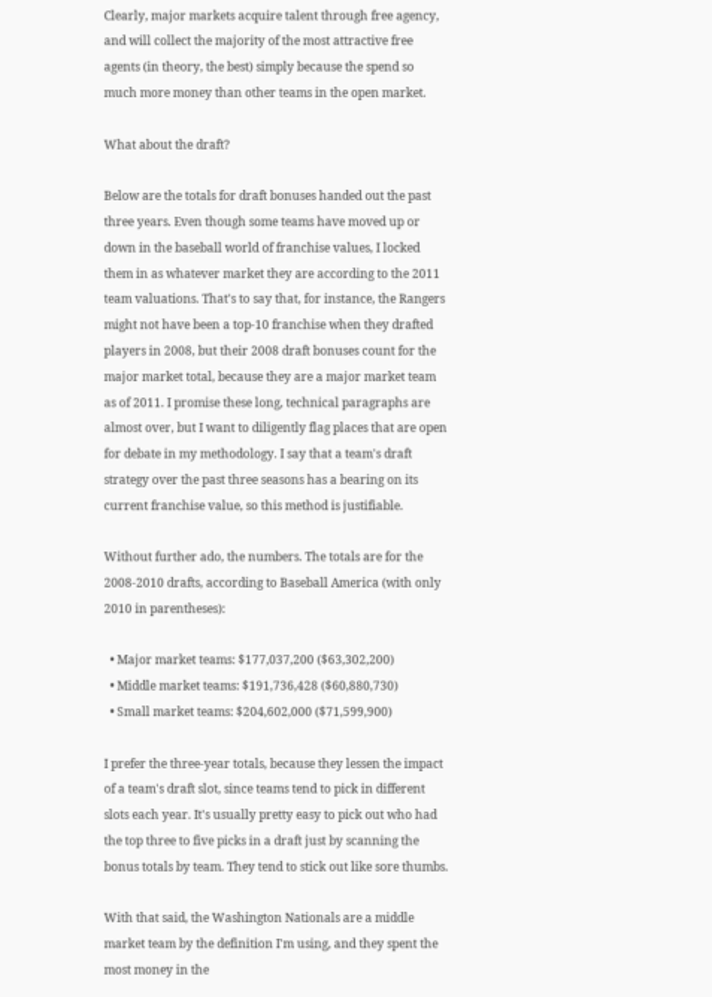Clearly, major markets acquire talent through free agency, and will collect the majority of the most attractive free agents (in theory, the best) simply because the spend so much more money than other teams in the open market.

What about the draft?

Below are the totals for draft bonuses handed out the past three years. Even though some teams have moved up or down in the baseball world of franchise values, I locked them in as whatever market they are according to the 2011 team valuations. That's to say that, for instance, the Rangers might not have been a top-10 franchise when they drafted players in 2008, but their 2008 draft bonuses count for the major market total, because they are a major market team as of 2011. I promise these long, technical paragraphs are almost over, but I want to diligently flag places that are open for debate in my methodology. I say that a team's draft strategy over the past three seasons has a bearing on its current franchise value, so this method is justifiable.

Without further ado, the numbers. The totals are for the 2008-2010 drafts, according to Baseball America (with only 2010 in parentheses):

  • Major market teams: $177,037,200 ($63,302,200)
  • Middle market teams: $191,736,428 ($60,880,730)
  • Small market teams: $204,602,000 ($71,599,900)

I prefer the three-year totals, because they lessen the impact of a team's draft slot, since teams tend to pick in different slots each year. It's usually pretty easy to pick out who had the top three to five picks in a draft just by scanning the bonus totals by team. They tend to stick out like sore thumbs.

With that said, the Washington Nationals are a middle market team by the definition I'm using, and they spent the most money in the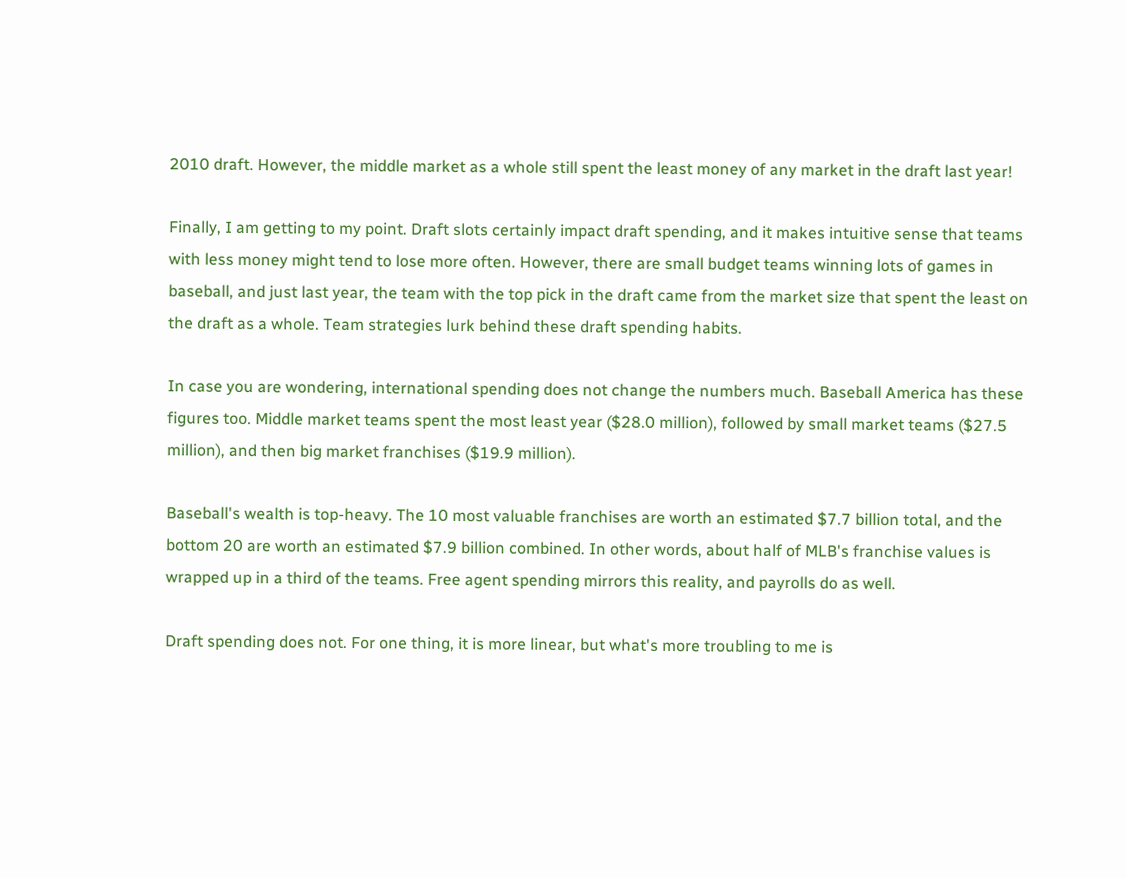2010 draft. However, the middle market as a whole still spent the least money of any market in the draft last year!

Finally, I am getting to my point. Draft slots certainly impact draft spending, and it makes intuitive sense that teams with less money might tend to lose more often. However, there are small budget teams winning lots of games in baseball, and just last year, the team with the top pick in the draft came from the market size that spent the least on the draft as a whole. Team strategies lurk behind these draft spending habits.

In case you are wondering, international spending does not change the numbers much. Baseball America has these figures too. Middle market teams spent the most least year ($28.0 million), followed by small market teams ($27.5 million), and then big market franchises ($19.9 million).

Baseball's wealth is top-heavy. The 10 most valuable franchises are worth an estimated $7.7 billion total, and the bottom 20 are worth an estimated $7.9 billion combined. In other words, about half of MLB's franchise values is wrapped up in a third of the teams. Free agent spending mirrors this reality, and payrolls do as well.

Draft spending does not. For one thing, it is more linear, but what's more troubling to me is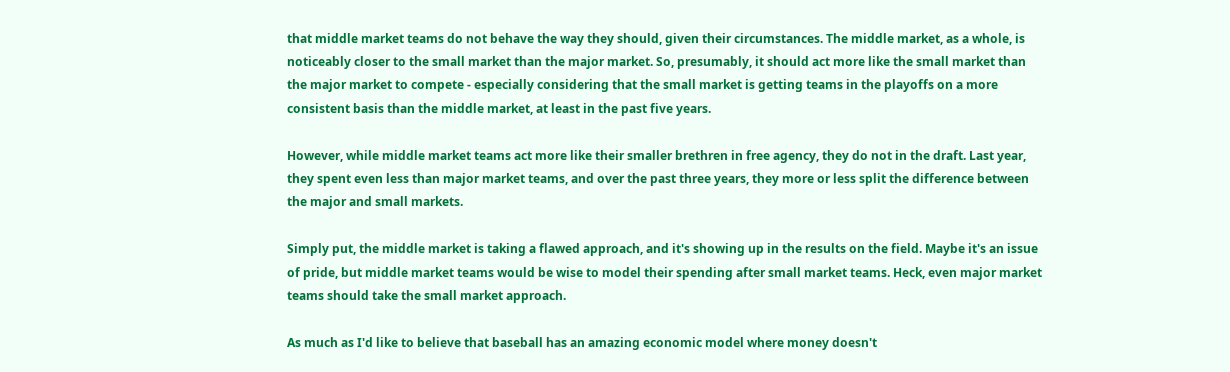that middle market teams do not behave the way they should, given their circumstances. The middle market, as a whole, is noticeably closer to the small market than the major market. So, presumably, it should act more like the small market than the major market to compete - especially considering that the small market is getting teams in the playoffs on a more consistent basis than the middle market, at least in the past five years.

However, while middle market teams act more like their smaller brethren in free agency, they do not in the draft. Last year, they spent even less than major market teams, and over the past three years, they more or less split the difference between the major and small markets.

Simply put, the middle market is taking a flawed approach, and it's showing up in the results on the field. Maybe it's an issue of pride, but middle market teams would be wise to model their spending after small market teams. Heck, even major market teams should take the small market approach.

As much as I'd like to believe that baseball has an amazing economic model where money doesn't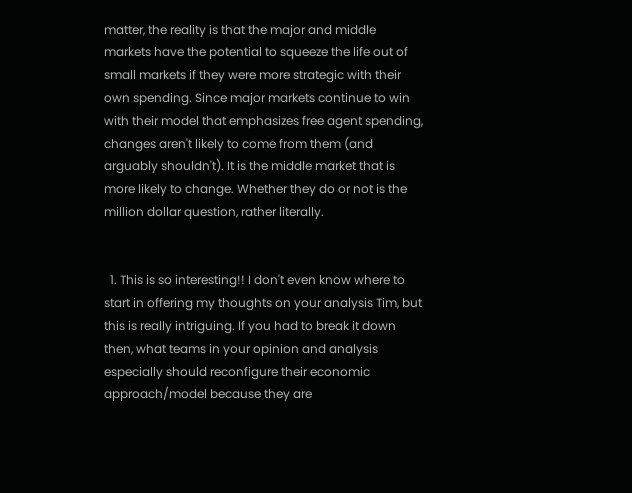matter, the reality is that the major and middle markets have the potential to squeeze the life out of small markets if they were more strategic with their own spending. Since major markets continue to win with their model that emphasizes free agent spending, changes aren't likely to come from them (and arguably shouldn't). It is the middle market that is more likely to change. Whether they do or not is the million dollar question, rather literally.


  1. This is so interesting!! I don't even know where to start in offering my thoughts on your analysis Tim, but this is really intriguing. If you had to break it down then, what teams in your opinion and analysis especially should reconfigure their economic approach/model because they are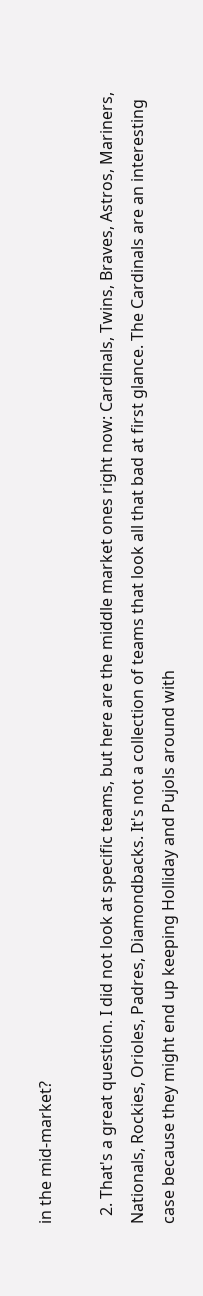in the mid-market?

  2. That's a great question. I did not look at specific teams, but here are the middle market ones right now: Cardinals, Twins, Braves, Astros, Mariners, Nationals, Rockies, Orioles, Padres, Diamondbacks. It's not a collection of teams that look all that bad at first glance. The Cardinals are an interesting case because they might end up keeping Holliday and Pujols around with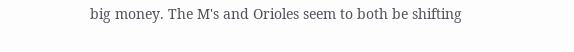big money. The M's and Orioles seem to both be shifting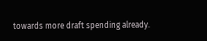towards more draft spending already.